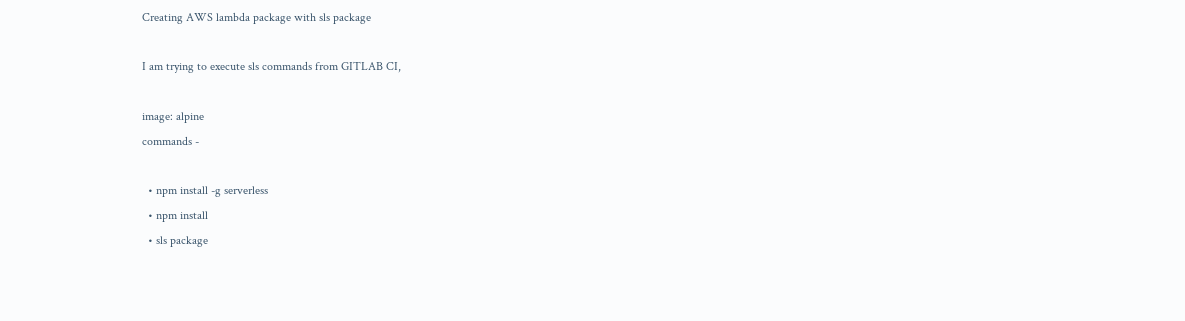Creating AWS lambda package with sls package

I am trying to execute sls commands from GITLAB CI,

image: alpine
commands -

  • npm install -g serverless
  • npm install
  • sls package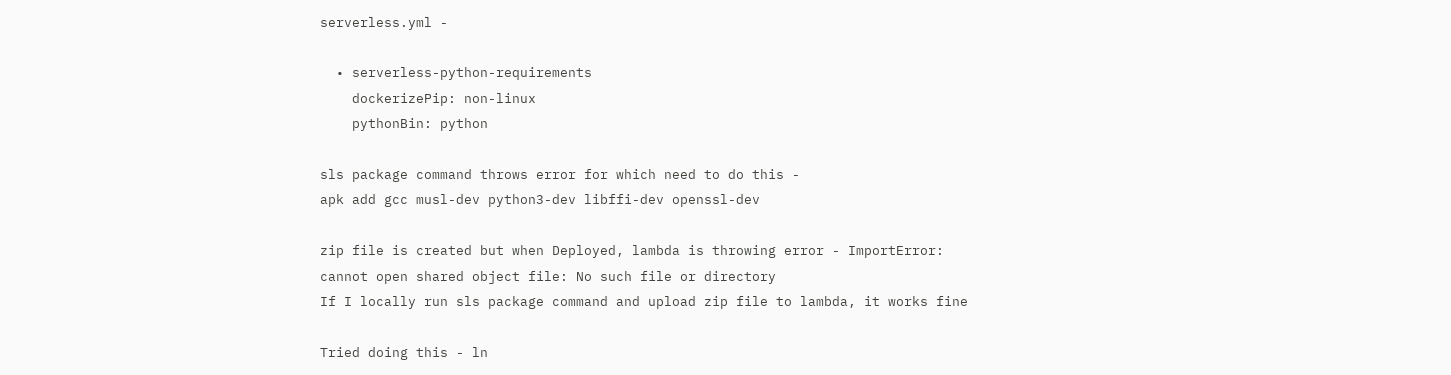serverless.yml -

  • serverless-python-requirements
    dockerizePip: non-linux
    pythonBin: python

sls package command throws error for which need to do this -
apk add gcc musl-dev python3-dev libffi-dev openssl-dev

zip file is created but when Deployed, lambda is throwing error - ImportError: cannot open shared object file: No such file or directory
If I locally run sls package command and upload zip file to lambda, it works fine

Tried doing this - ln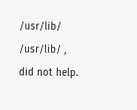/usr/lib/ /usr/lib/ , did not help.